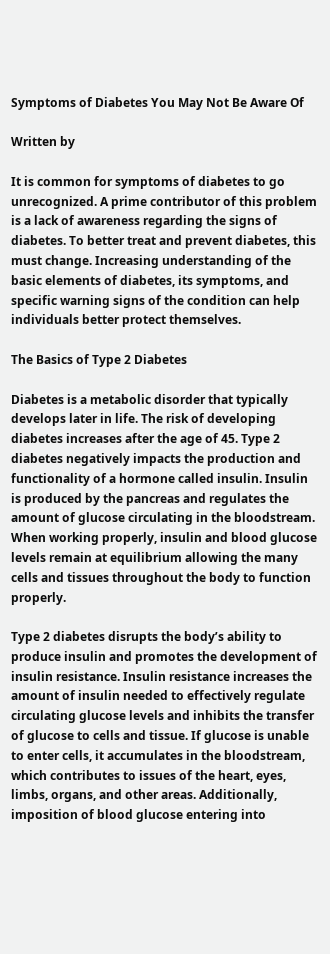Symptoms of Diabetes You May Not Be Aware Of

Written by

It is common for symptoms of diabetes to go unrecognized. A prime contributor of this problem is a lack of awareness regarding the signs of diabetes. To better treat and prevent diabetes, this must change. Increasing understanding of the basic elements of diabetes, its symptoms, and specific warning signs of the condition can help individuals better protect themselves.

The Basics of Type 2 Diabetes

Diabetes is a metabolic disorder that typically develops later in life. The risk of developing diabetes increases after the age of 45. Type 2 diabetes negatively impacts the production and functionality of a hormone called insulin. Insulin is produced by the pancreas and regulates the amount of glucose circulating in the bloodstream. When working properly, insulin and blood glucose levels remain at equilibrium allowing the many cells and tissues throughout the body to function properly.

Type 2 diabetes disrupts the body’s ability to produce insulin and promotes the development of insulin resistance. Insulin resistance increases the amount of insulin needed to effectively regulate circulating glucose levels and inhibits the transfer of glucose to cells and tissue. If glucose is unable to enter cells, it accumulates in the bloodstream, which contributes to issues of the heart, eyes, limbs, organs, and other areas. Additionally, imposition of blood glucose entering into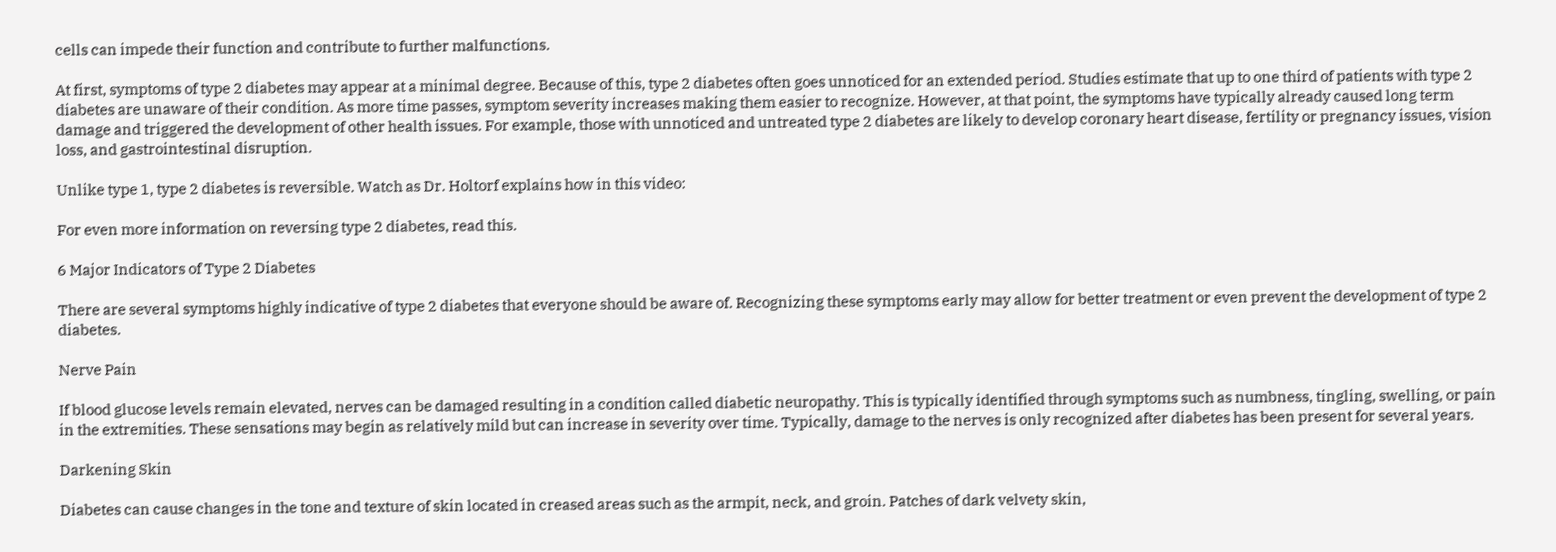cells can impede their function and contribute to further malfunctions.

At first, symptoms of type 2 diabetes may appear at a minimal degree. Because of this, type 2 diabetes often goes unnoticed for an extended period. Studies estimate that up to one third of patients with type 2 diabetes are unaware of their condition. As more time passes, symptom severity increases making them easier to recognize. However, at that point, the symptoms have typically already caused long term damage and triggered the development of other health issues. For example, those with unnoticed and untreated type 2 diabetes are likely to develop coronary heart disease, fertility or pregnancy issues, vision loss, and gastrointestinal disruption.

Unlike type 1, type 2 diabetes is reversible. Watch as Dr. Holtorf explains how in this video:

For even more information on reversing type 2 diabetes, read this.

6 Major Indicators of Type 2 Diabetes

There are several symptoms highly indicative of type 2 diabetes that everyone should be aware of. Recognizing these symptoms early may allow for better treatment or even prevent the development of type 2 diabetes.

Nerve Pain

If blood glucose levels remain elevated, nerves can be damaged resulting in a condition called diabetic neuropathy. This is typically identified through symptoms such as numbness, tingling, swelling, or pain in the extremities. These sensations may begin as relatively mild but can increase in severity over time. Typically, damage to the nerves is only recognized after diabetes has been present for several years.

Darkening Skin

Diabetes can cause changes in the tone and texture of skin located in creased areas such as the armpit, neck, and groin. Patches of dark velvety skin,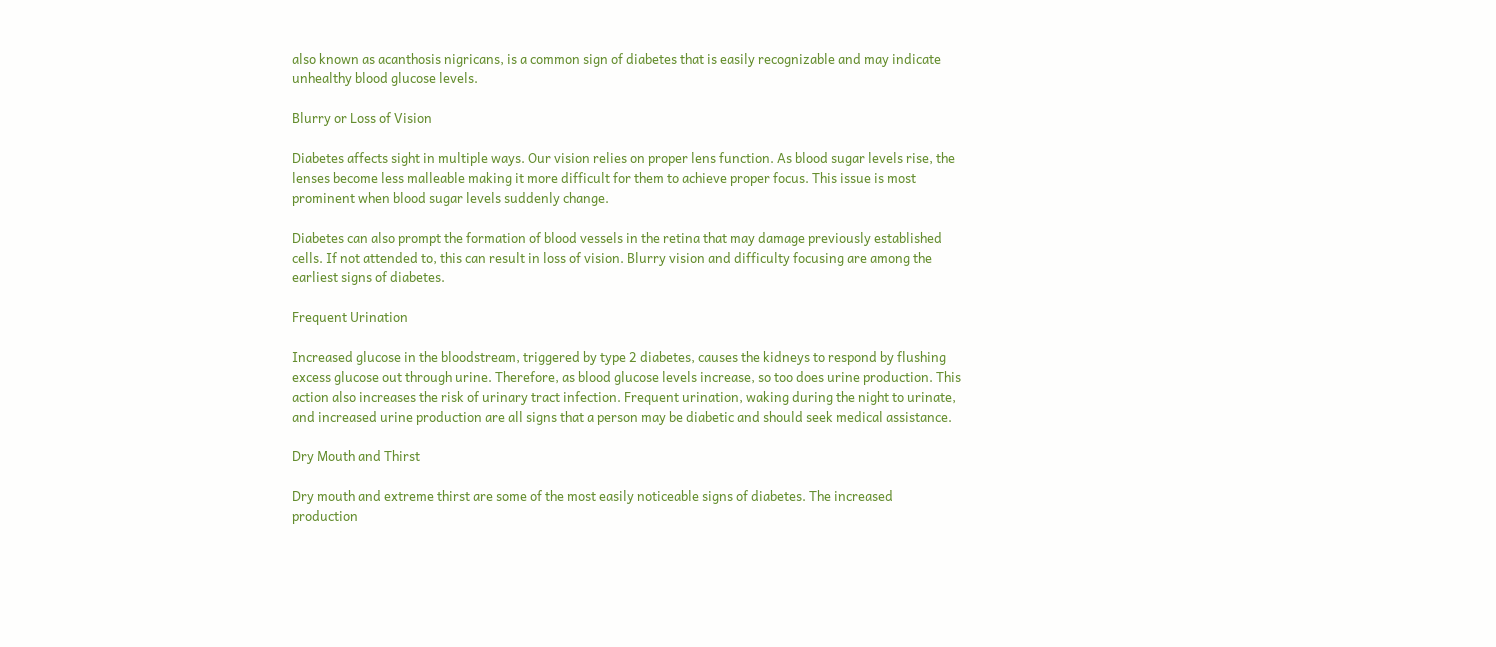also known as acanthosis nigricans, is a common sign of diabetes that is easily recognizable and may indicate unhealthy blood glucose levels.

Blurry or Loss of Vision

Diabetes affects sight in multiple ways. Our vision relies on proper lens function. As blood sugar levels rise, the lenses become less malleable making it more difficult for them to achieve proper focus. This issue is most prominent when blood sugar levels suddenly change.

Diabetes can also prompt the formation of blood vessels in the retina that may damage previously established cells. If not attended to, this can result in loss of vision. Blurry vision and difficulty focusing are among the earliest signs of diabetes.

Frequent Urination

Increased glucose in the bloodstream, triggered by type 2 diabetes, causes the kidneys to respond by flushing excess glucose out through urine. Therefore, as blood glucose levels increase, so too does urine production. This action also increases the risk of urinary tract infection. Frequent urination, waking during the night to urinate, and increased urine production are all signs that a person may be diabetic and should seek medical assistance.

Dry Mouth and Thirst

Dry mouth and extreme thirst are some of the most easily noticeable signs of diabetes. The increased production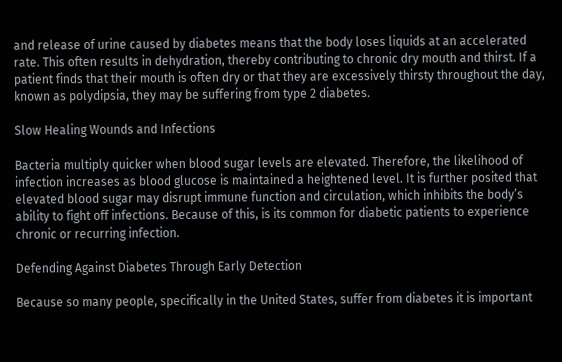and release of urine caused by diabetes means that the body loses liquids at an accelerated rate. This often results in dehydration, thereby contributing to chronic dry mouth and thirst. If a patient finds that their mouth is often dry or that they are excessively thirsty throughout the day, known as polydipsia, they may be suffering from type 2 diabetes.

Slow Healing Wounds and Infections

Bacteria multiply quicker when blood sugar levels are elevated. Therefore, the likelihood of infection increases as blood glucose is maintained a heightened level. It is further posited that elevated blood sugar may disrupt immune function and circulation, which inhibits the body’s ability to fight off infections. Because of this, is its common for diabetic patients to experience chronic or recurring infection.

Defending Against Diabetes Through Early Detection

Because so many people, specifically in the United States, suffer from diabetes it is important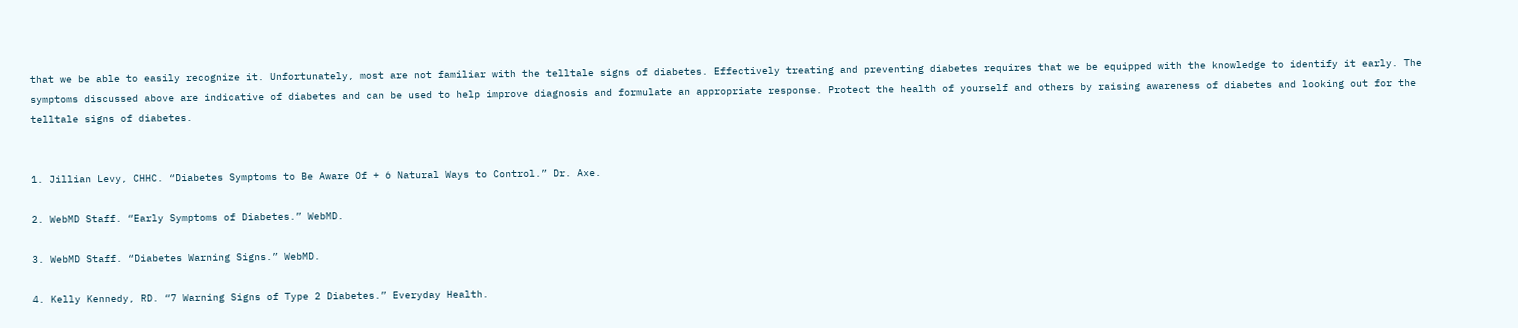that we be able to easily recognize it. Unfortunately, most are not familiar with the telltale signs of diabetes. Effectively treating and preventing diabetes requires that we be equipped with the knowledge to identify it early. The symptoms discussed above are indicative of diabetes and can be used to help improve diagnosis and formulate an appropriate response. Protect the health of yourself and others by raising awareness of diabetes and looking out for the telltale signs of diabetes.


1. Jillian Levy, CHHC. “Diabetes Symptoms to Be Aware Of + 6 Natural Ways to Control.” Dr. Axe.

2. WebMD Staff. “Early Symptoms of Diabetes.” WebMD.

3. WebMD Staff. “Diabetes Warning Signs.” WebMD.

4. Kelly Kennedy, RD. “7 Warning Signs of Type 2 Diabetes.” Everyday Health.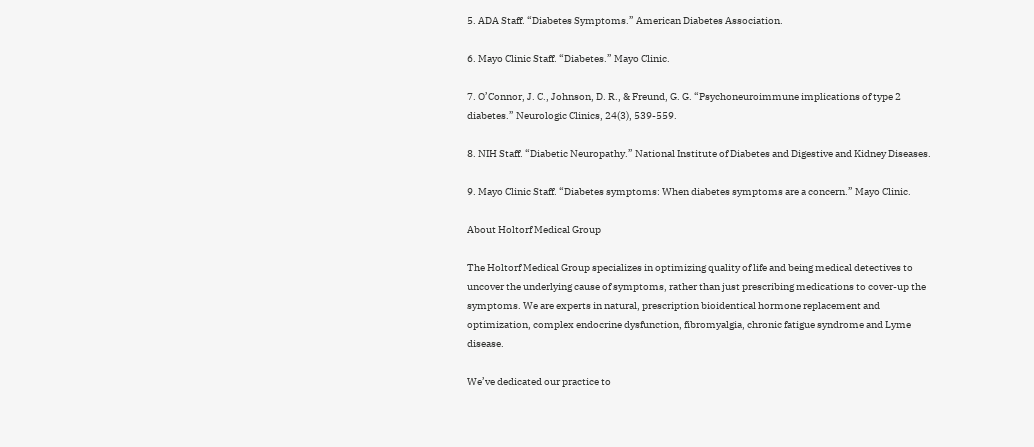5. ADA Staff. “Diabetes Symptoms.” American Diabetes Association.

6. Mayo Clinic Staff. “Diabetes.” Mayo Clinic.

7. O’Connor, J. C., Johnson, D. R., & Freund, G. G. “Psychoneuroimmune implications of type 2 diabetes.” Neurologic Clinics, 24(3), 539-559.

8. NIH Staff. “Diabetic Neuropathy.” National Institute of Diabetes and Digestive and Kidney Diseases.

9. Mayo Clinic Staff. “Diabetes symptoms: When diabetes symptoms are a concern.” Mayo Clinic.

About Holtorf Medical Group

The Holtorf Medical Group specializes in optimizing quality of life and being medical detectives to uncover the underlying cause of symptoms, rather than just prescribing medications to cover-up the symptoms. We are experts in natural, prescription bioidentical hormone replacement and optimization, complex endocrine dysfunction, fibromyalgia, chronic fatigue syndrome and Lyme disease.

We’ve dedicated our practice to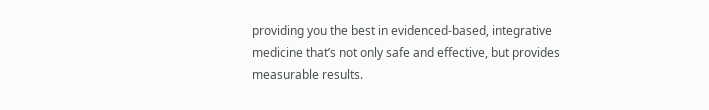providing you the best in evidenced-based, integrative medicine that’s not only safe and effective, but provides measurable results.